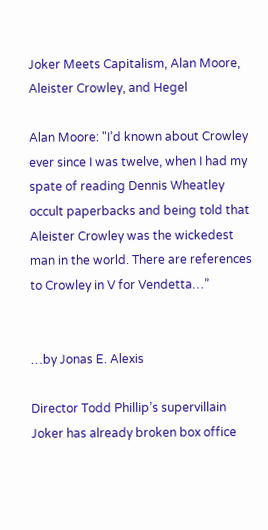Joker Meets Capitalism, Alan Moore, Aleister Crowley, and Hegel

Alan Moore: "I’d known about Crowley ever since I was twelve, when I had my spate of reading Dennis Wheatley occult paperbacks and being told that Aleister Crowley was the wickedest man in the world. There are references to Crowley in V for Vendetta…”


…by Jonas E. Alexis

Director Todd Phillip’s supervillain Joker has already broken box office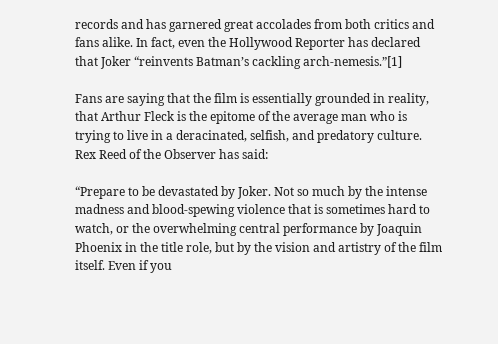records and has garnered great accolades from both critics and fans alike. In fact, even the Hollywood Reporter has declared that Joker “reinvents Batman’s cackling arch-nemesis.”[1]

Fans are saying that the film is essentially grounded in reality, that Arthur Fleck is the epitome of the average man who is trying to live in a deracinated, selfish, and predatory culture. Rex Reed of the Observer has said:

“Prepare to be devastated by Joker. Not so much by the intense madness and blood-spewing violence that is sometimes hard to watch, or the overwhelming central performance by Joaquin Phoenix in the title role, but by the vision and artistry of the film itself. Even if you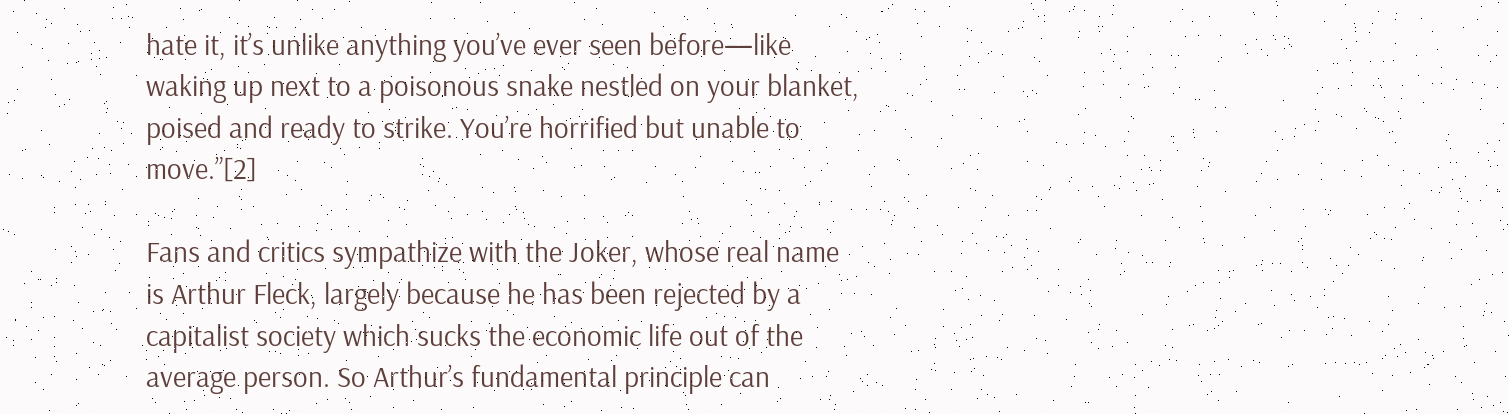hate it, it’s unlike anything you’ve ever seen before—like waking up next to a poisonous snake nestled on your blanket, poised and ready to strike. You’re horrified but unable to move.”[2]

Fans and critics sympathize with the Joker, whose real name is Arthur Fleck, largely because he has been rejected by a capitalist society which sucks the economic life out of the average person. So Arthur’s fundamental principle can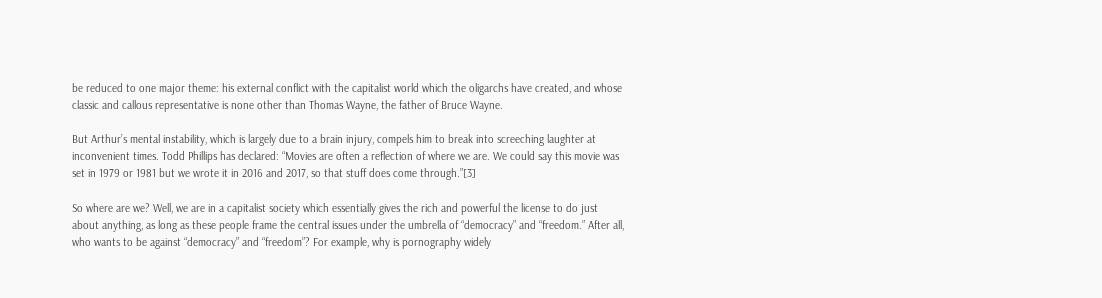be reduced to one major theme: his external conflict with the capitalist world which the oligarchs have created, and whose classic and callous representative is none other than Thomas Wayne, the father of Bruce Wayne.

But Arthur’s mental instability, which is largely due to a brain injury, compels him to break into screeching laughter at inconvenient times. Todd Phillips has declared: “Movies are often a reflection of where we are. We could say this movie was set in 1979 or 1981 but we wrote it in 2016 and 2017, so that stuff does come through.”[3]

So where are we? Well, we are in a capitalist society which essentially gives the rich and powerful the license to do just about anything, as long as these people frame the central issues under the umbrella of “democracy” and “freedom.” After all, who wants to be against “democracy” and “freedom”? For example, why is pornography widely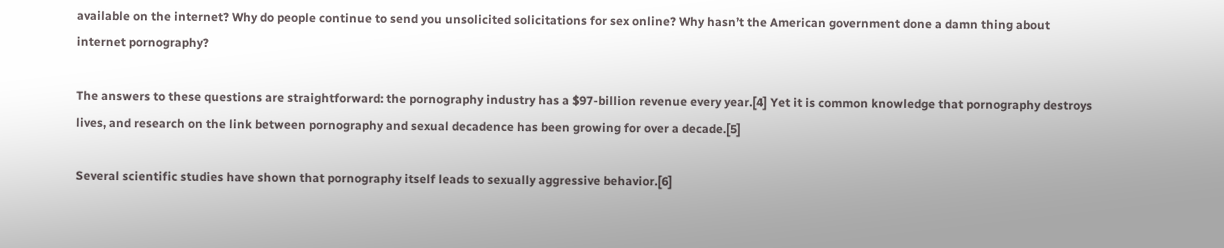available on the internet? Why do people continue to send you unsolicited solicitations for sex online? Why hasn’t the American government done a damn thing about internet pornography?

The answers to these questions are straightforward: the pornography industry has a $97-billion revenue every year.[4] Yet it is common knowledge that pornography destroys lives, and research on the link between pornography and sexual decadence has been growing for over a decade.[5]

Several scientific studies have shown that pornography itself leads to sexually aggressive behavior.[6]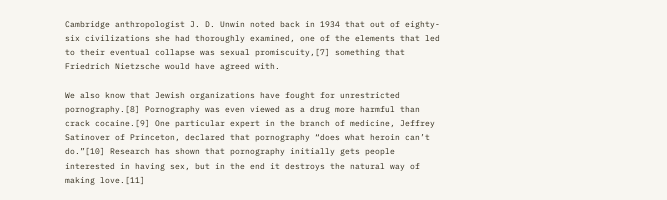Cambridge anthropologist J. D. Unwin noted back in 1934 that out of eighty-six civilizations she had thoroughly examined, one of the elements that led to their eventual collapse was sexual promiscuity,[7] something that Friedrich Nietzsche would have agreed with.

We also know that Jewish organizations have fought for unrestricted pornography.[8] Pornography was even viewed as a drug more harmful than crack cocaine.[9] One particular expert in the branch of medicine, Jeffrey Satinover of Princeton, declared that pornography “does what heroin can’t do.”[10] Research has shown that pornography initially gets people interested in having sex, but in the end it destroys the natural way of making love.[11]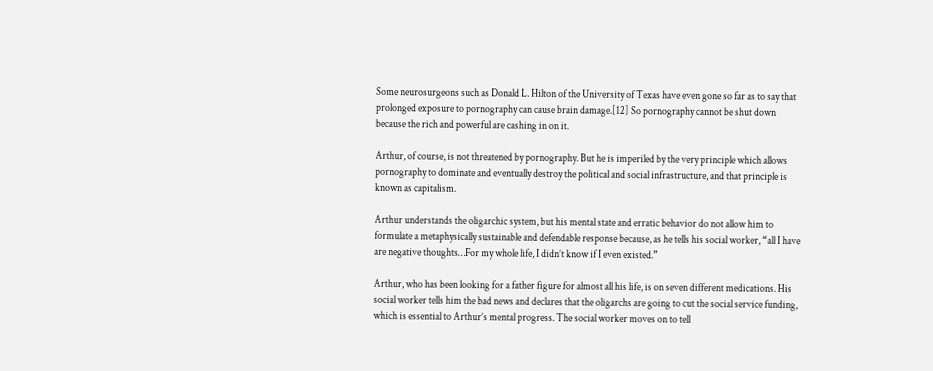Some neurosurgeons such as Donald L. Hilton of the University of Texas have even gone so far as to say that prolonged exposure to pornography can cause brain damage.[12] So pornography cannot be shut down because the rich and powerful are cashing in on it.

Arthur, of course, is not threatened by pornography. But he is imperiled by the very principle which allows pornography to dominate and eventually destroy the political and social infrastructure, and that principle is known as capitalism.

Arthur understands the oligarchic system, but his mental state and erratic behavior do not allow him to formulate a metaphysically sustainable and defendable response because, as he tells his social worker, “all I have are negative thoughts…For my whole life, I didn’t know if I even existed.”

Arthur, who has been looking for a father figure for almost all his life, is on seven different medications. His social worker tells him the bad news and declares that the oligarchs are going to cut the social service funding, which is essential to Arthur’s mental progress. The social worker moves on to tell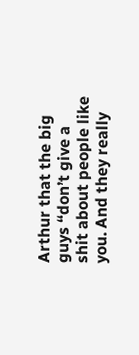Arthur that the big guys “don’t give a shit about people like you. And they really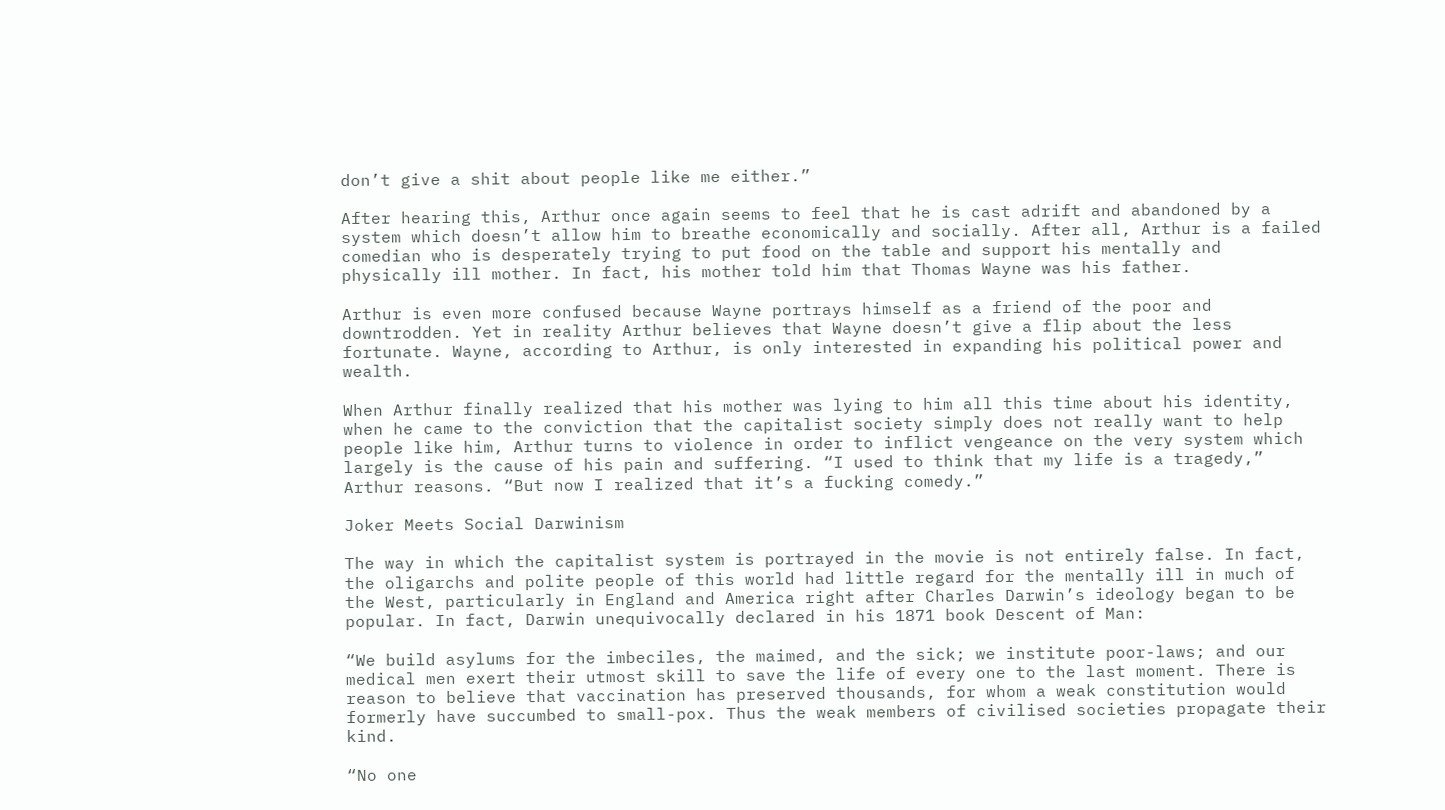don’t give a shit about people like me either.”

After hearing this, Arthur once again seems to feel that he is cast adrift and abandoned by a system which doesn’t allow him to breathe economically and socially. After all, Arthur is a failed comedian who is desperately trying to put food on the table and support his mentally and physically ill mother. In fact, his mother told him that Thomas Wayne was his father.

Arthur is even more confused because Wayne portrays himself as a friend of the poor and downtrodden. Yet in reality Arthur believes that Wayne doesn’t give a flip about the less fortunate. Wayne, according to Arthur, is only interested in expanding his political power and wealth.

When Arthur finally realized that his mother was lying to him all this time about his identity, when he came to the conviction that the capitalist society simply does not really want to help people like him, Arthur turns to violence in order to inflict vengeance on the very system which largely is the cause of his pain and suffering. “I used to think that my life is a tragedy,” Arthur reasons. “But now I realized that it’s a fucking comedy.”

Joker Meets Social Darwinism

The way in which the capitalist system is portrayed in the movie is not entirely false. In fact, the oligarchs and polite people of this world had little regard for the mentally ill in much of the West, particularly in England and America right after Charles Darwin’s ideology began to be popular. In fact, Darwin unequivocally declared in his 1871 book Descent of Man:

“We build asylums for the imbeciles, the maimed, and the sick; we institute poor-laws; and our medical men exert their utmost skill to save the life of every one to the last moment. There is reason to believe that vaccination has preserved thousands, for whom a weak constitution would formerly have succumbed to small-pox. Thus the weak members of civilised societies propagate their kind.

“No one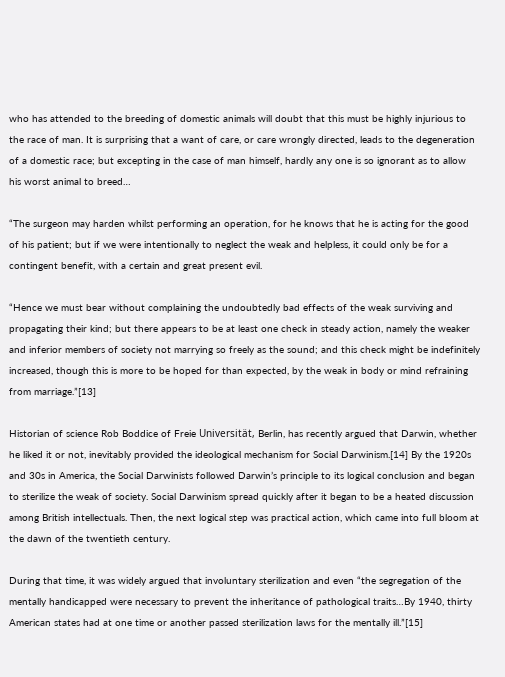who has attended to the breeding of domestic animals will doubt that this must be highly injurious to the race of man. It is surprising that a want of care, or care wrongly directed, leads to the degeneration of a domestic race; but excepting in the case of man himself, hardly any one is so ignorant as to allow his worst animal to breed…

“The surgeon may harden whilst performing an operation, for he knows that he is acting for the good of his patient; but if we were intentionally to neglect the weak and helpless, it could only be for a contingent benefit, with a certain and great present evil.

“Hence we must bear without complaining the undoubtedly bad effects of the weak surviving and propagating their kind; but there appears to be at least one check in steady action, namely the weaker and inferior members of society not marrying so freely as the sound; and this check might be indefinitely increased, though this is more to be hoped for than expected, by the weak in body or mind refraining from marriage.”[13]

Historian of science Rob Boddice of Freie Universität, Berlin, has recently argued that Darwin, whether he liked it or not, inevitably provided the ideological mechanism for Social Darwinism.[14] By the 1920s and 30s in America, the Social Darwinists followed Darwin’s principle to its logical conclusion and began to sterilize the weak of society. Social Darwinism spread quickly after it began to be a heated discussion among British intellectuals. Then, the next logical step was practical action, which came into full bloom at the dawn of the twentieth century.

During that time, it was widely argued that involuntary sterilization and even “the segregation of the mentally handicapped were necessary to prevent the inheritance of pathological traits…By 1940, thirty American states had at one time or another passed sterilization laws for the mentally ill.”[15]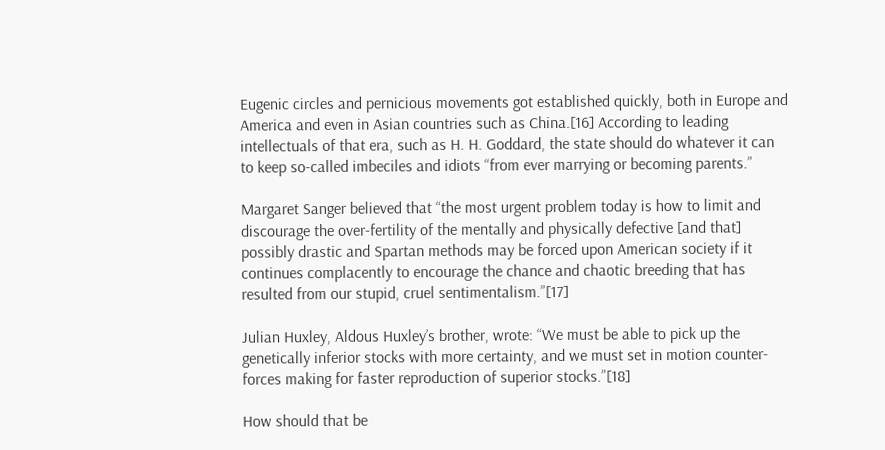Eugenic circles and pernicious movements got established quickly, both in Europe and America and even in Asian countries such as China.[16] According to leading intellectuals of that era, such as H. H. Goddard, the state should do whatever it can to keep so-called imbeciles and idiots “from ever marrying or becoming parents.”

Margaret Sanger believed that “the most urgent problem today is how to limit and discourage the over-fertility of the mentally and physically defective [and that] possibly drastic and Spartan methods may be forced upon American society if it continues complacently to encourage the chance and chaotic breeding that has resulted from our stupid, cruel sentimentalism.”[17]

Julian Huxley, Aldous Huxley’s brother, wrote: “We must be able to pick up the genetically inferior stocks with more certainty, and we must set in motion counter-forces making for faster reproduction of superior stocks.”[18]

How should that be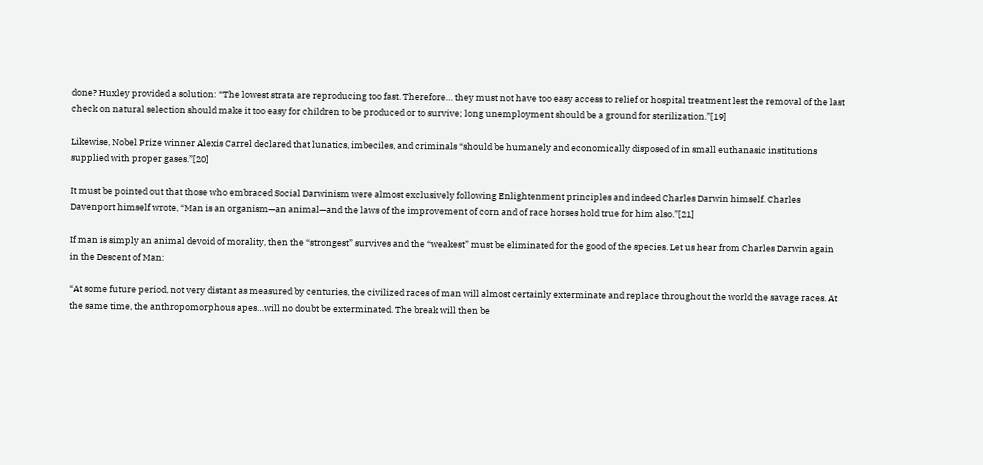done? Huxley provided a solution: “The lowest strata are reproducing too fast. Therefore… they must not have too easy access to relief or hospital treatment lest the removal of the last check on natural selection should make it too easy for children to be produced or to survive; long unemployment should be a ground for sterilization.”[19]

Likewise, Nobel Prize winner Alexis Carrel declared that lunatics, imbeciles, and criminals “should be humanely and economically disposed of in small euthanasic institutions supplied with proper gases.”[20]

It must be pointed out that those who embraced Social Darwinism were almost exclusively following Enlightenment principles and indeed Charles Darwin himself. Charles Davenport himself wrote, “Man is an organism—an animal—and the laws of the improvement of corn and of race horses hold true for him also.”[21]

If man is simply an animal devoid of morality, then the “strongest” survives and the “weakest” must be eliminated for the good of the species. Let us hear from Charles Darwin again in the Descent of Man:

“At some future period, not very distant as measured by centuries, the civilized races of man will almost certainly exterminate and replace throughout the world the savage races. At the same time, the anthropomorphous apes…will no doubt be exterminated. The break will then be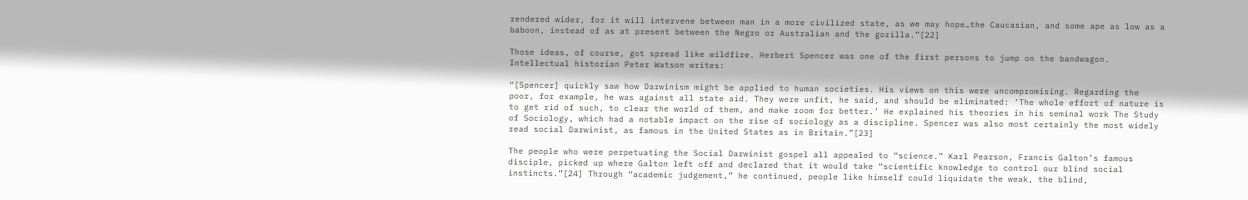rendered wider, for it will intervene between man in a more civilized state, as we may hope…the Caucasian, and some ape as low as a baboon, instead of as at present between the Negro or Australian and the gorilla.”[22]

Those ideas, of course, got spread like wildfire. Herbert Spencer was one of the first persons to jump on the bandwagon. Intellectual historian Peter Watson writes:

“[Spencer] quickly saw how Darwinism might be applied to human societies. His views on this were uncompromising. Regarding the poor, for example, he was against all state aid. They were unfit, he said, and should be eliminated: ‘The whole effort of nature is to get rid of such, to clear the world of them, and make room for better.’ He explained his theories in his seminal work The Study of Sociology, which had a notable impact on the rise of sociology as a discipline. Spencer was also most certainly the most widely read social Darwinist, as famous in the United States as in Britain.”[23]

The people who were perpetuating the Social Darwinist gospel all appealed to “science.” Karl Pearson, Francis Galton’s famous disciple, picked up where Galton left off and declared that it would take “scientific knowledge to control our blind social instincts.”[24] Through “academic judgement,” he continued, people like himself could liquidate the weak, the blind,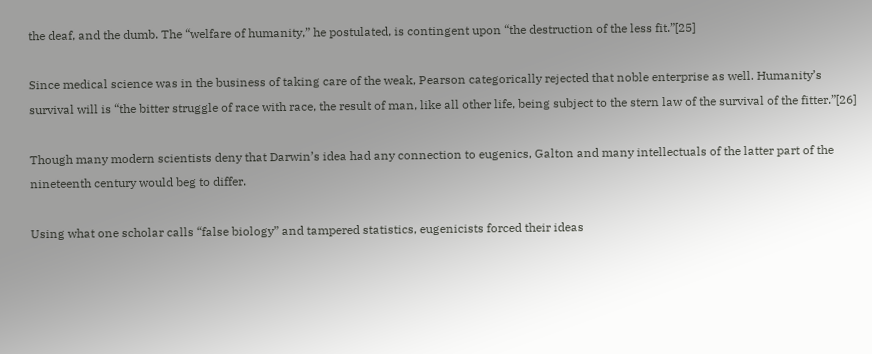the deaf, and the dumb. The “welfare of humanity,” he postulated, is contingent upon “the destruction of the less fit.”[25]

Since medical science was in the business of taking care of the weak, Pearson categorically rejected that noble enterprise as well. Humanity’s survival will is “the bitter struggle of race with race, the result of man, like all other life, being subject to the stern law of the survival of the fitter.”[26]

Though many modern scientists deny that Darwin’s idea had any connection to eugenics, Galton and many intellectuals of the latter part of the nineteenth century would beg to differ.

Using what one scholar calls “false biology” and tampered statistics, eugenicists forced their ideas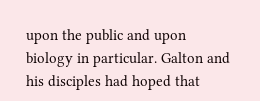upon the public and upon biology in particular. Galton and his disciples had hoped that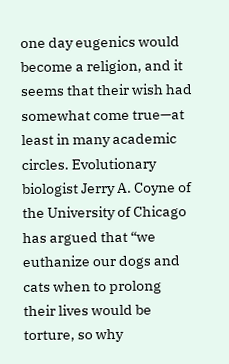one day eugenics would become a religion, and it seems that their wish had somewhat come true—at least in many academic circles. Evolutionary biologist Jerry A. Coyne of the University of Chicago has argued that “we euthanize our dogs and cats when to prolong their lives would be torture, so why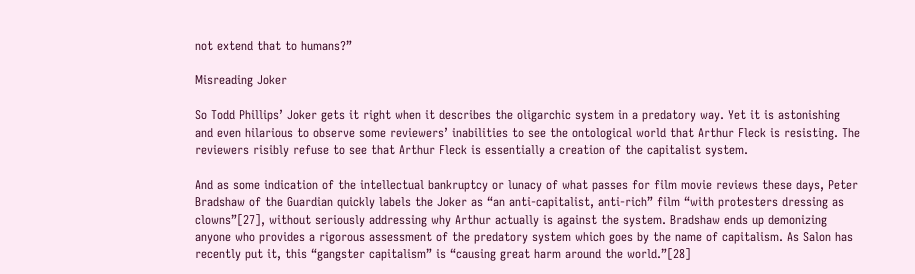not extend that to humans?”

Misreading Joker

So Todd Phillips’ Joker gets it right when it describes the oligarchic system in a predatory way. Yet it is astonishing and even hilarious to observe some reviewers’ inabilities to see the ontological world that Arthur Fleck is resisting. The reviewers risibly refuse to see that Arthur Fleck is essentially a creation of the capitalist system.

And as some indication of the intellectual bankruptcy or lunacy of what passes for film movie reviews these days, Peter Bradshaw of the Guardian quickly labels the Joker as “an anti-capitalist, anti-rich” film “with protesters dressing as clowns”[27], without seriously addressing why Arthur actually is against the system. Bradshaw ends up demonizing anyone who provides a rigorous assessment of the predatory system which goes by the name of capitalism. As Salon has recently put it, this “gangster capitalism” is “causing great harm around the world.”[28]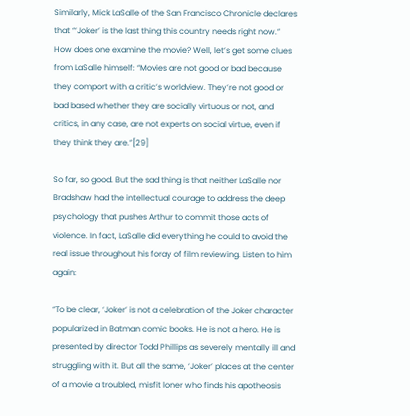Similarly, Mick LaSalle of the San Francisco Chronicle declares that “‘Joker’ is the last thing this country needs right now.” How does one examine the movie? Well, let’s get some clues from LaSalle himself: “Movies are not good or bad because they comport with a critic’s worldview. They’re not good or bad based whether they are socially virtuous or not, and critics, in any case, are not experts on social virtue, even if they think they are.”[29]

So far, so good. But the sad thing is that neither LaSalle nor Bradshaw had the intellectual courage to address the deep psychology that pushes Arthur to commit those acts of violence. In fact, LaSalle did everything he could to avoid the real issue throughout his foray of film reviewing. Listen to him again:

“To be clear, ‘Joker’ is not a celebration of the Joker character popularized in Batman comic books. He is not a hero. He is presented by director Todd Phillips as severely mentally ill and struggling with it. But all the same, ‘Joker’ places at the center of a movie a troubled, misfit loner who finds his apotheosis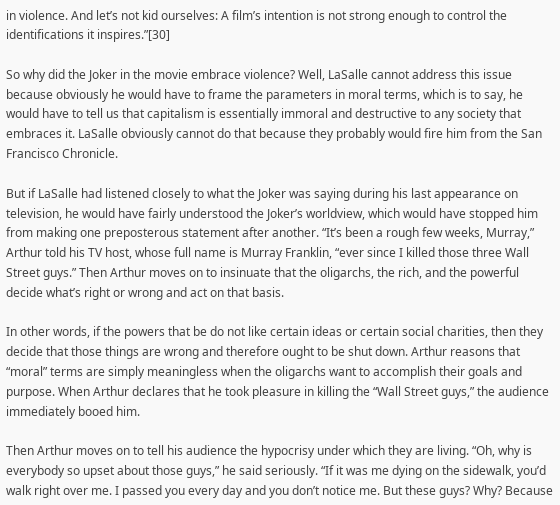in violence. And let’s not kid ourselves: A film’s intention is not strong enough to control the identifications it inspires.”[30]

So why did the Joker in the movie embrace violence? Well, LaSalle cannot address this issue because obviously he would have to frame the parameters in moral terms, which is to say, he would have to tell us that capitalism is essentially immoral and destructive to any society that embraces it. LaSalle obviously cannot do that because they probably would fire him from the San Francisco Chronicle.

But if LaSalle had listened closely to what the Joker was saying during his last appearance on television, he would have fairly understood the Joker’s worldview, which would have stopped him from making one preposterous statement after another. “It’s been a rough few weeks, Murray,” Arthur told his TV host, whose full name is Murray Franklin, “ever since I killed those three Wall Street guys.” Then Arthur moves on to insinuate that the oligarchs, the rich, and the powerful decide what’s right or wrong and act on that basis.

In other words, if the powers that be do not like certain ideas or certain social charities, then they decide that those things are wrong and therefore ought to be shut down. Arthur reasons that “moral” terms are simply meaningless when the oligarchs want to accomplish their goals and purpose. When Arthur declares that he took pleasure in killing the “Wall Street guys,” the audience immediately booed him.

Then Arthur moves on to tell his audience the hypocrisy under which they are living. “Oh, why is everybody so upset about those guys,” he said seriously. “If it was me dying on the sidewalk, you’d walk right over me. I passed you every day and you don’t notice me. But these guys? Why? Because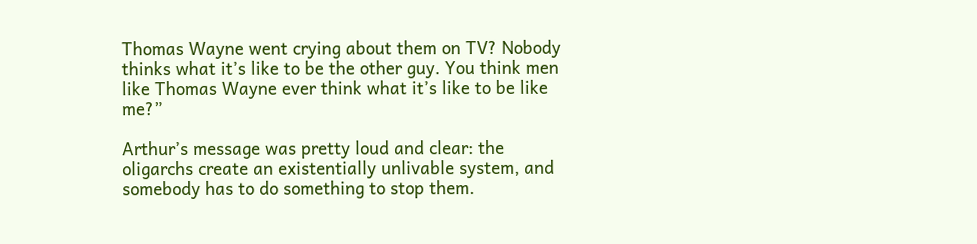Thomas Wayne went crying about them on TV? Nobody thinks what it’s like to be the other guy. You think men like Thomas Wayne ever think what it’s like to be like me?”

Arthur’s message was pretty loud and clear: the oligarchs create an existentially unlivable system, and somebody has to do something to stop them.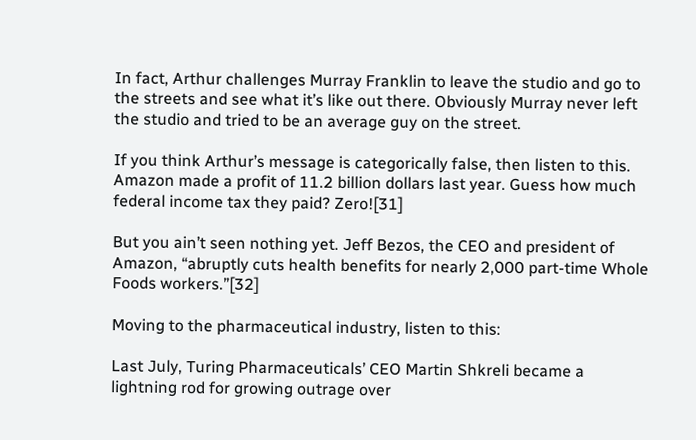In fact, Arthur challenges Murray Franklin to leave the studio and go to the streets and see what it’s like out there. Obviously Murray never left the studio and tried to be an average guy on the street.

If you think Arthur’s message is categorically false, then listen to this. Amazon made a profit of 11.2 billion dollars last year. Guess how much federal income tax they paid? Zero![31]

But you ain’t seen nothing yet. Jeff Bezos, the CEO and president of Amazon, “abruptly cuts health benefits for nearly 2,000 part-time Whole Foods workers.”[32]

Moving to the pharmaceutical industry, listen to this:

Last July, Turing Pharmaceuticals’ CEO Martin Shkreli became a lightning rod for growing outrage over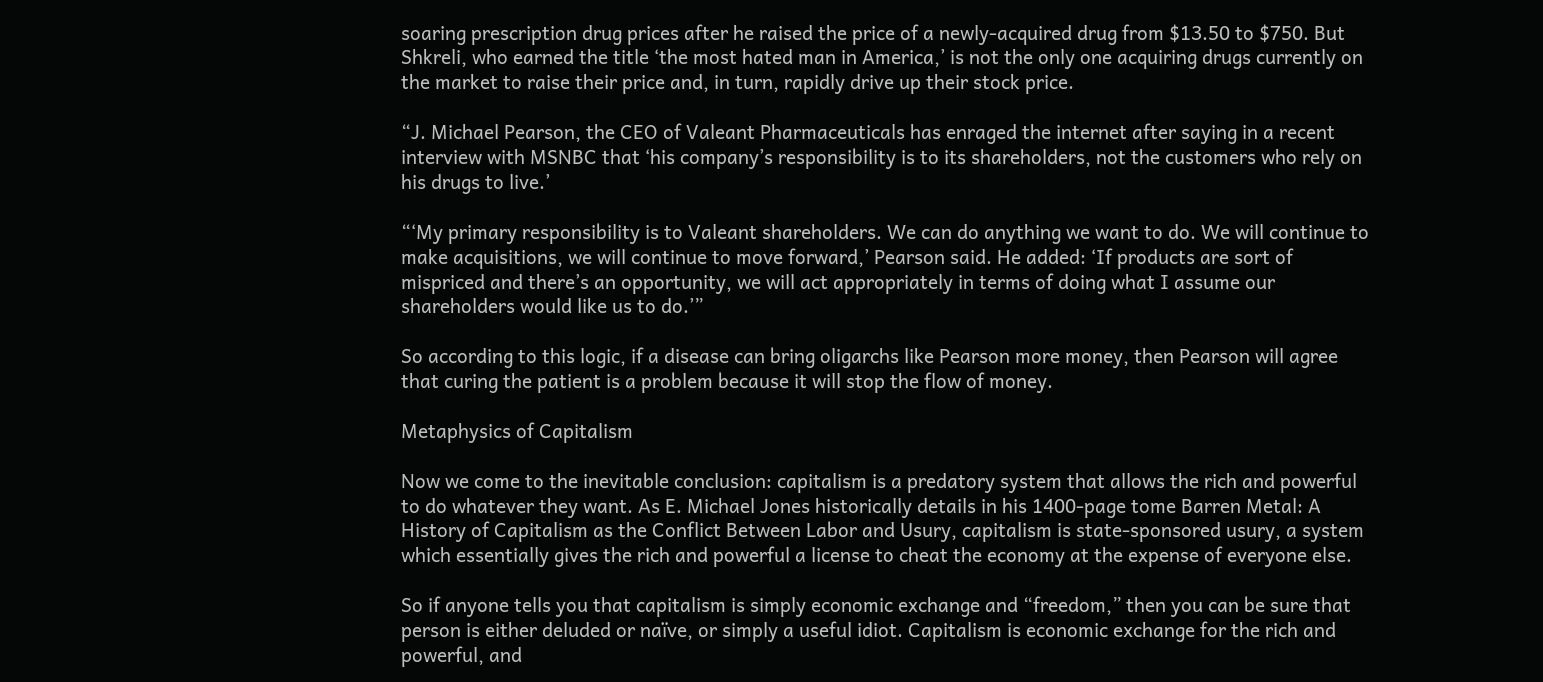soaring prescription drug prices after he raised the price of a newly-acquired drug from $13.50 to $750. But Shkreli, who earned the title ‘the most hated man in America,’ is not the only one acquiring drugs currently on the market to raise their price and, in turn, rapidly drive up their stock price.

“J. Michael Pearson, the CEO of Valeant Pharmaceuticals has enraged the internet after saying in a recent interview with MSNBC that ‘his company’s responsibility is to its shareholders, not the customers who rely on his drugs to live.’

“‘My primary responsibility is to Valeant shareholders. We can do anything we want to do. We will continue to make acquisitions, we will continue to move forward,’ Pearson said. He added: ‘If products are sort of mispriced and there’s an opportunity, we will act appropriately in terms of doing what I assume our shareholders would like us to do.’”

So according to this logic, if a disease can bring oligarchs like Pearson more money, then Pearson will agree that curing the patient is a problem because it will stop the flow of money.

Metaphysics of Capitalism

Now we come to the inevitable conclusion: capitalism is a predatory system that allows the rich and powerful to do whatever they want. As E. Michael Jones historically details in his 1400-page tome Barren Metal: A History of Capitalism as the Conflict Between Labor and Usury, capitalism is state-sponsored usury, a system which essentially gives the rich and powerful a license to cheat the economy at the expense of everyone else.

So if anyone tells you that capitalism is simply economic exchange and “freedom,” then you can be sure that person is either deluded or naïve, or simply a useful idiot. Capitalism is economic exchange for the rich and powerful, and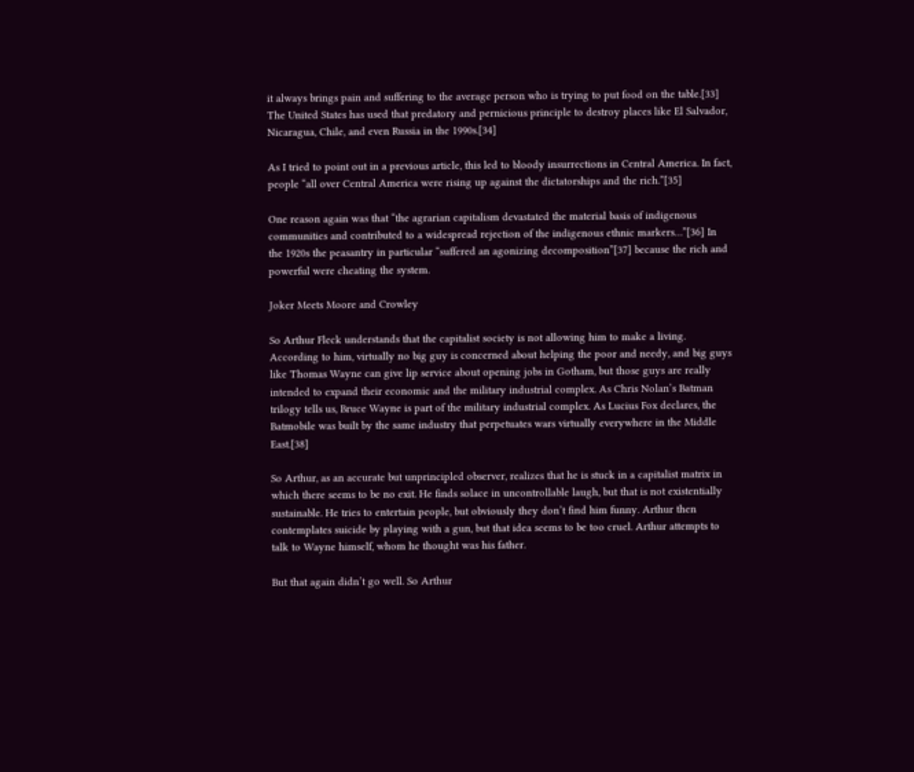it always brings pain and suffering to the average person who is trying to put food on the table.[33] The United States has used that predatory and pernicious principle to destroy places like El Salvador, Nicaragua, Chile, and even Russia in the 1990s.[34]

As I tried to point out in a previous article, this led to bloody insurrections in Central America. In fact, people “all over Central America were rising up against the dictatorships and the rich.”[35]

One reason again was that “the agrarian capitalism devastated the material basis of indigenous communities and contributed to a widespread rejection of the indigenous ethnic markers…”[36] In the 1920s the peasantry in particular “suffered an agonizing decomposition”[37] because the rich and powerful were cheating the system.

Joker Meets Moore and Crowley

So Arthur Fleck understands that the capitalist society is not allowing him to make a living. According to him, virtually no big guy is concerned about helping the poor and needy, and big guys like Thomas Wayne can give lip service about opening jobs in Gotham, but those guys are really intended to expand their economic and the military industrial complex. As Chris Nolan’s Batman trilogy tells us, Bruce Wayne is part of the military industrial complex. As Lucius Fox declares, the Batmobile was built by the same industry that perpetuates wars virtually everywhere in the Middle East.[38]

So Arthur, as an accurate but unprincipled observer, realizes that he is stuck in a capitalist matrix in which there seems to be no exit. He finds solace in uncontrollable laugh, but that is not existentially sustainable. He tries to entertain people, but obviously they don’t find him funny. Arthur then contemplates suicide by playing with a gun, but that idea seems to be too cruel. Arthur attempts to talk to Wayne himself, whom he thought was his father.

But that again didn’t go well. So Arthur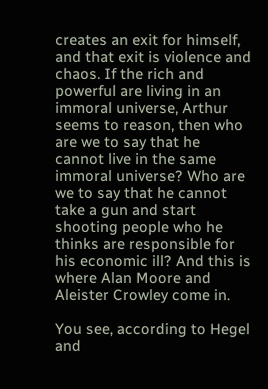creates an exit for himself, and that exit is violence and chaos. If the rich and powerful are living in an immoral universe, Arthur seems to reason, then who are we to say that he cannot live in the same immoral universe? Who are we to say that he cannot take a gun and start shooting people who he thinks are responsible for his economic ill? And this is where Alan Moore and Aleister Crowley come in.

You see, according to Hegel and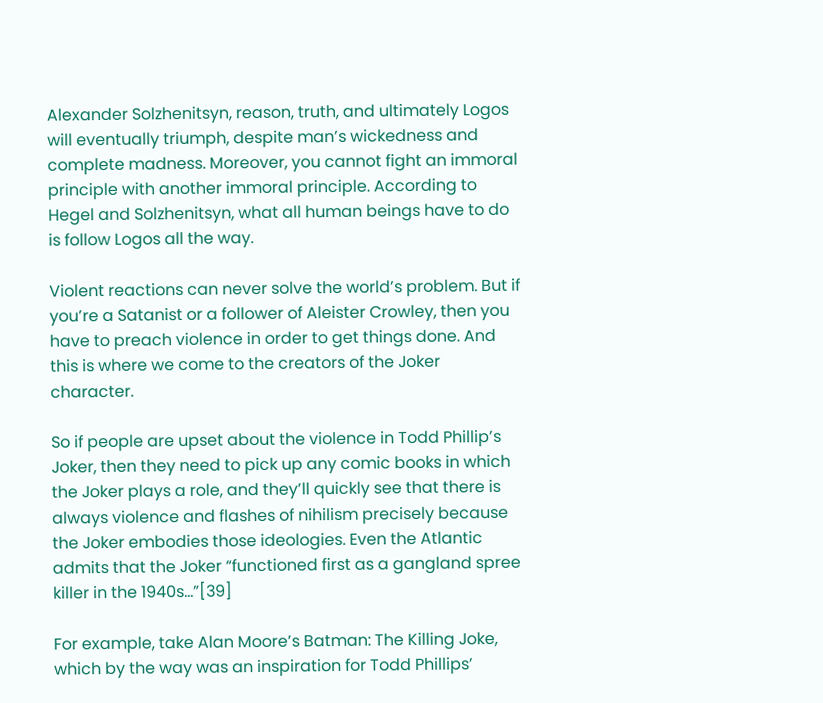Alexander Solzhenitsyn, reason, truth, and ultimately Logos will eventually triumph, despite man’s wickedness and complete madness. Moreover, you cannot fight an immoral principle with another immoral principle. According to Hegel and Solzhenitsyn, what all human beings have to do is follow Logos all the way.

Violent reactions can never solve the world’s problem. But if you’re a Satanist or a follower of Aleister Crowley, then you have to preach violence in order to get things done. And this is where we come to the creators of the Joker character.

So if people are upset about the violence in Todd Phillip’s Joker, then they need to pick up any comic books in which the Joker plays a role, and they’ll quickly see that there is always violence and flashes of nihilism precisely because the Joker embodies those ideologies. Even the Atlantic admits that the Joker “functioned first as a gangland spree killer in the 1940s…”[39]

For example, take Alan Moore’s Batman: The Killing Joke, which by the way was an inspiration for Todd Phillips’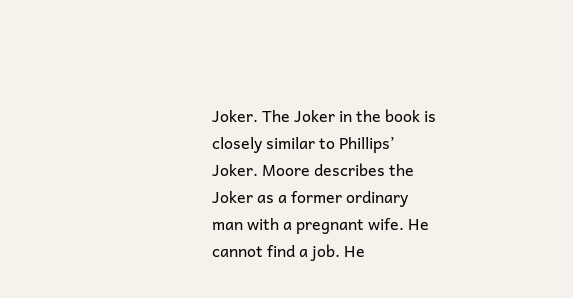Joker. The Joker in the book is closely similar to Phillips’ Joker. Moore describes the Joker as a former ordinary man with a pregnant wife. He cannot find a job. He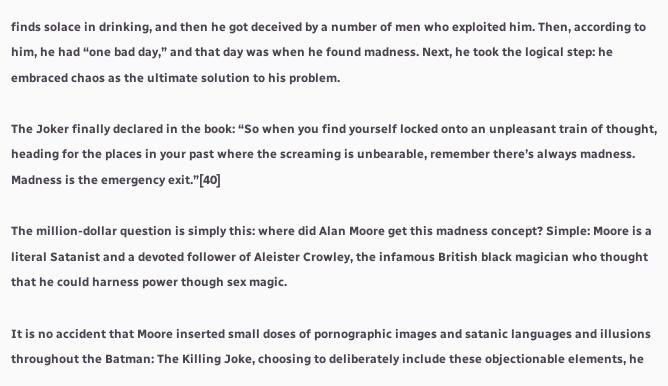finds solace in drinking, and then he got deceived by a number of men who exploited him. Then, according to him, he had “one bad day,” and that day was when he found madness. Next, he took the logical step: he embraced chaos as the ultimate solution to his problem.

The Joker finally declared in the book: “So when you find yourself locked onto an unpleasant train of thought, heading for the places in your past where the screaming is unbearable, remember there’s always madness. Madness is the emergency exit.”[40]

The million-dollar question is simply this: where did Alan Moore get this madness concept? Simple: Moore is a literal Satanist and a devoted follower of Aleister Crowley, the infamous British black magician who thought that he could harness power though sex magic.

It is no accident that Moore inserted small doses of pornographic images and satanic languages and illusions throughout the Batman: The Killing Joke, choosing to deliberately include these objectionable elements, he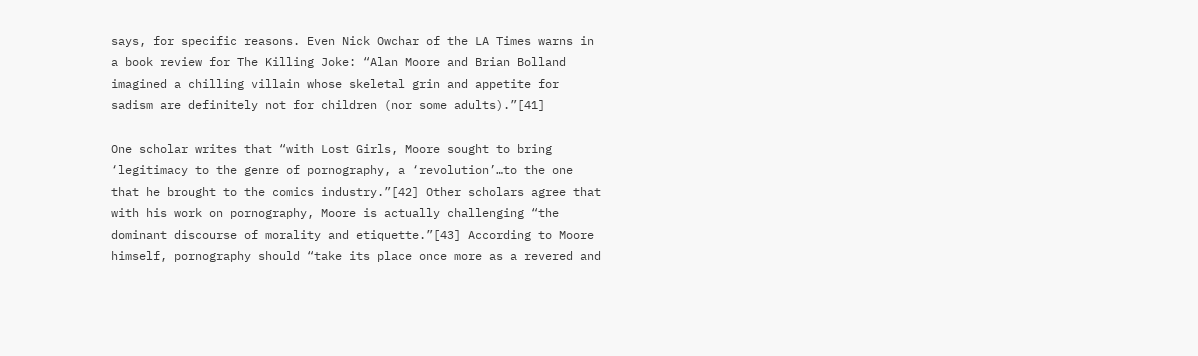says, for specific reasons. Even Nick Owchar of the LA Times warns in a book review for The Killing Joke: “Alan Moore and Brian Bolland imagined a chilling villain whose skeletal grin and appetite for sadism are definitely not for children (nor some adults).”[41]

One scholar writes that “with Lost Girls, Moore sought to bring ‘legitimacy to the genre of pornography, a ‘revolution’…to the one that he brought to the comics industry.”[42] Other scholars agree that with his work on pornography, Moore is actually challenging “the dominant discourse of morality and etiquette.”[43] According to Moore himself, pornography should “take its place once more as a revered and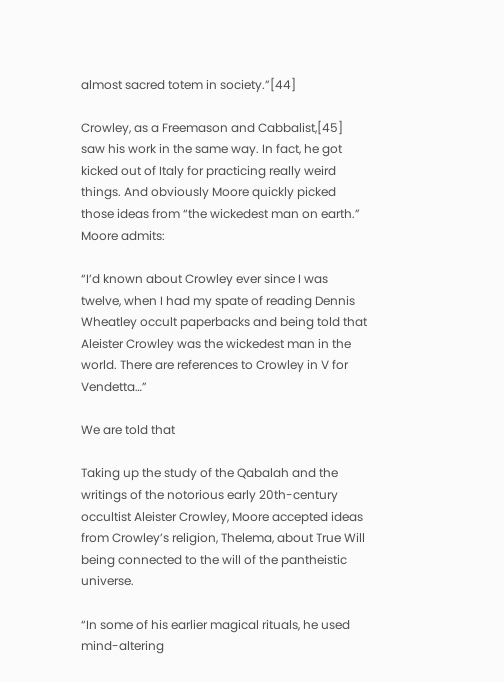almost sacred totem in society.”[44]

Crowley, as a Freemason and Cabbalist,[45] saw his work in the same way. In fact, he got kicked out of Italy for practicing really weird things. And obviously Moore quickly picked those ideas from “the wickedest man on earth.” Moore admits:

“I’d known about Crowley ever since I was twelve, when I had my spate of reading Dennis Wheatley occult paperbacks and being told that Aleister Crowley was the wickedest man in the world. There are references to Crowley in V for Vendetta…”

We are told that

Taking up the study of the Qabalah and the writings of the notorious early 20th-century occultist Aleister Crowley, Moore accepted ideas from Crowley’s religion, Thelema, about True Will being connected to the will of the pantheistic universe.

“In some of his earlier magical rituals, he used mind-altering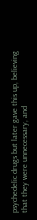psychedelic drugs but later gave this up, believing that they were unnecessary, and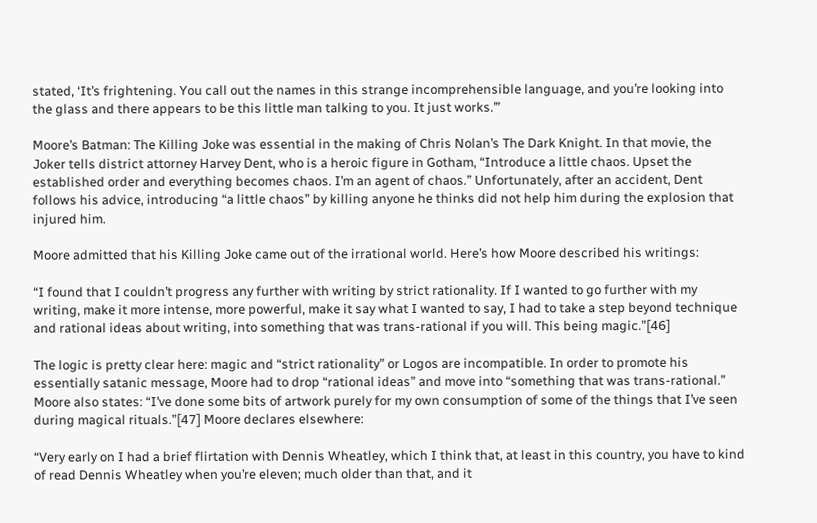stated, ‘It’s frightening. You call out the names in this strange incomprehensible language, and you’re looking into the glass and there appears to be this little man talking to you. It just works.’”

Moore’s Batman: The Killing Joke was essential in the making of Chris Nolan’s The Dark Knight. In that movie, the Joker tells district attorney Harvey Dent, who is a heroic figure in Gotham, “Introduce a little chaos. Upset the established order and everything becomes chaos. I’m an agent of chaos.” Unfortunately, after an accident, Dent follows his advice, introducing “a little chaos” by killing anyone he thinks did not help him during the explosion that injured him.

Moore admitted that his Killing Joke came out of the irrational world. Here’s how Moore described his writings:

“I found that I couldn’t progress any further with writing by strict rationality. If I wanted to go further with my writing, make it more intense, more powerful, make it say what I wanted to say, I had to take a step beyond technique and rational ideas about writing, into something that was trans-rational if you will. This being magic.”[46]

The logic is pretty clear here: magic and “strict rationality” or Logos are incompatible. In order to promote his essentially satanic message, Moore had to drop “rational ideas” and move into “something that was trans-rational.” Moore also states: “I’ve done some bits of artwork purely for my own consumption of some of the things that I’ve seen during magical rituals.”[47] Moore declares elsewhere:

“Very early on I had a brief flirtation with Dennis Wheatley, which I think that, at least in this country, you have to kind of read Dennis Wheatley when you’re eleven; much older than that, and it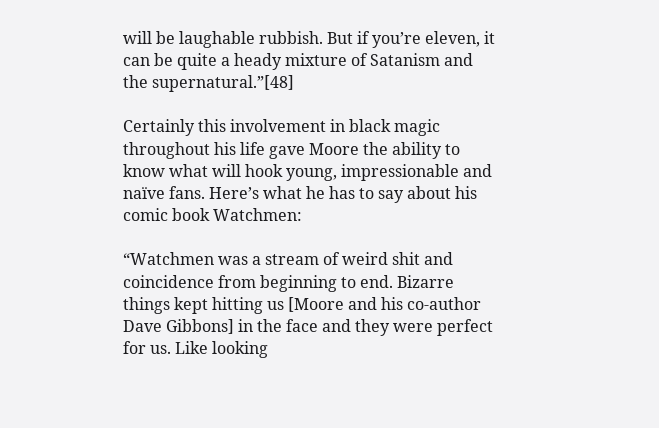will be laughable rubbish. But if you’re eleven, it can be quite a heady mixture of Satanism and the supernatural.”[48]

Certainly this involvement in black magic throughout his life gave Moore the ability to know what will hook young, impressionable and naïve fans. Here’s what he has to say about his comic book Watchmen:

“Watchmen was a stream of weird shit and coincidence from beginning to end. Bizarre things kept hitting us [Moore and his co-author Dave Gibbons] in the face and they were perfect for us. Like looking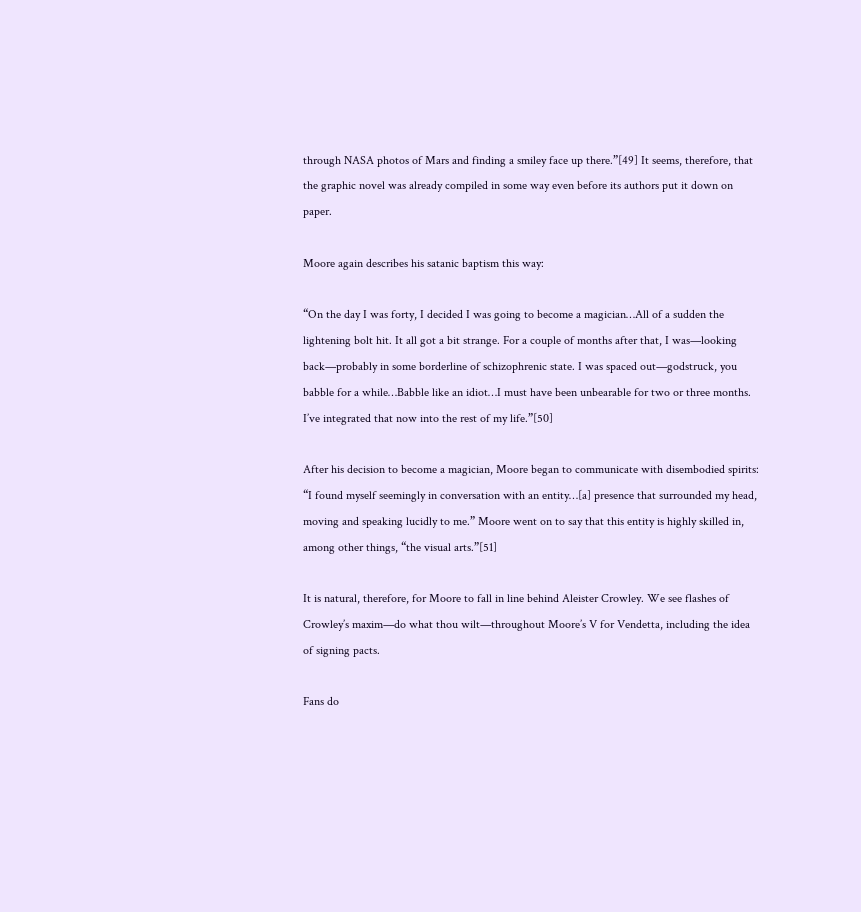through NASA photos of Mars and finding a smiley face up there.”[49] It seems, therefore, that the graphic novel was already compiled in some way even before its authors put it down on paper.

Moore again describes his satanic baptism this way:

“On the day I was forty, I decided I was going to become a magician…All of a sudden the lightening bolt hit. It all got a bit strange. For a couple of months after that, I was—looking back—probably in some borderline of schizophrenic state. I was spaced out—godstruck, you babble for a while…Babble like an idiot…I must have been unbearable for two or three months. I’ve integrated that now into the rest of my life.”[50]

After his decision to become a magician, Moore began to communicate with disembodied spirits: “I found myself seemingly in conversation with an entity…[a] presence that surrounded my head, moving and speaking lucidly to me.” Moore went on to say that this entity is highly skilled in, among other things, “the visual arts.”[51]

It is natural, therefore, for Moore to fall in line behind Aleister Crowley. We see flashes of Crowley’s maxim—do what thou wilt—throughout Moore’s V for Vendetta, including the idea of signing pacts.

Fans do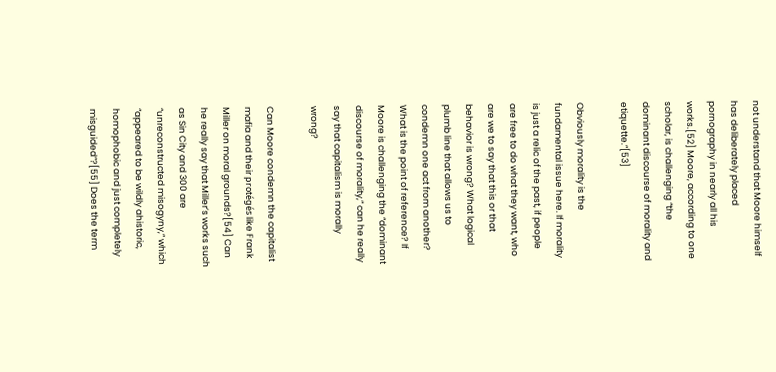not understand that Moore himself has deliberately placed pornography in nearly all his works.[52] Moore, according to one scholar, is challenging “the dominant discourse of morality and etiquette.”[53]

Obviously morality is the fundamental issue here. If morality is just a relic of the past, if people are free to do what they want, who are we to say that this or that behavior is wrong? What logical plumb line that allows us to condemn one act from another? What is the point of reference? If Moore is challenging the “dominant discourse of morality,” can he really say that capitalism is morally wrong?

Can Moore condemn the capitalist mafia and their protégés like Frank Miller on moral grounds?[54] Can he really say that Miller’s works such as Sin City and 300 are “unreconstructed misogyny,” which “appeared to be wildly ahistoric, homophobic and just completely misguided”?[55] Does the term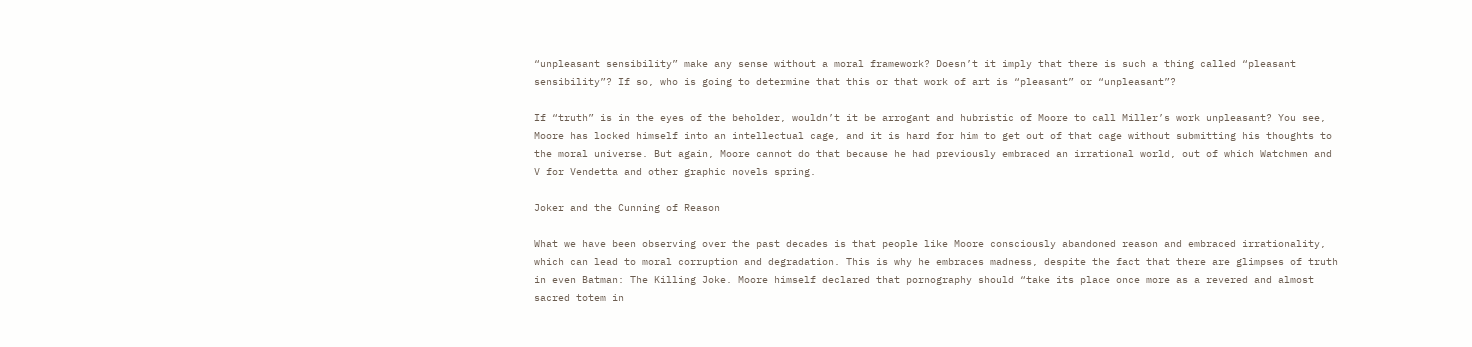“unpleasant sensibility” make any sense without a moral framework? Doesn’t it imply that there is such a thing called “pleasant sensibility”? If so, who is going to determine that this or that work of art is “pleasant” or “unpleasant”?

If “truth” is in the eyes of the beholder, wouldn’t it be arrogant and hubristic of Moore to call Miller’s work unpleasant? You see, Moore has locked himself into an intellectual cage, and it is hard for him to get out of that cage without submitting his thoughts to the moral universe. But again, Moore cannot do that because he had previously embraced an irrational world, out of which Watchmen and V for Vendetta and other graphic novels spring.

Joker and the Cunning of Reason

What we have been observing over the past decades is that people like Moore consciously abandoned reason and embraced irrationality, which can lead to moral corruption and degradation. This is why he embraces madness, despite the fact that there are glimpses of truth in even Batman: The Killing Joke. Moore himself declared that pornography should “take its place once more as a revered and almost sacred totem in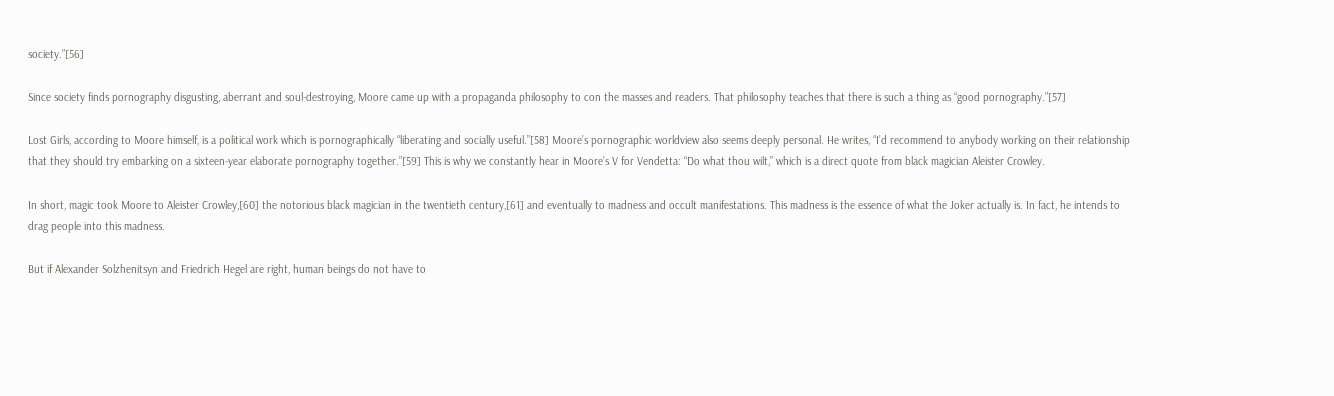society.”[56]

Since society finds pornography disgusting, aberrant and soul-destroying, Moore came up with a propaganda philosophy to con the masses and readers. That philosophy teaches that there is such a thing as “good pornography.”[57]

Lost Girls, according to Moore himself, is a political work which is pornographically “liberating and socially useful.”[58] Moore’s pornographic worldview also seems deeply personal. He writes, “I’d recommend to anybody working on their relationship that they should try embarking on a sixteen-year elaborate pornography together.”[59] This is why we constantly hear in Moore’s V for Vendetta: “Do what thou wilt,” which is a direct quote from black magician Aleister Crowley.

In short, magic took Moore to Aleister Crowley,[60] the notorious black magician in the twentieth century,[61] and eventually to madness and occult manifestations. This madness is the essence of what the Joker actually is. In fact, he intends to drag people into this madness.

But if Alexander Solzhenitsyn and Friedrich Hegel are right, human beings do not have to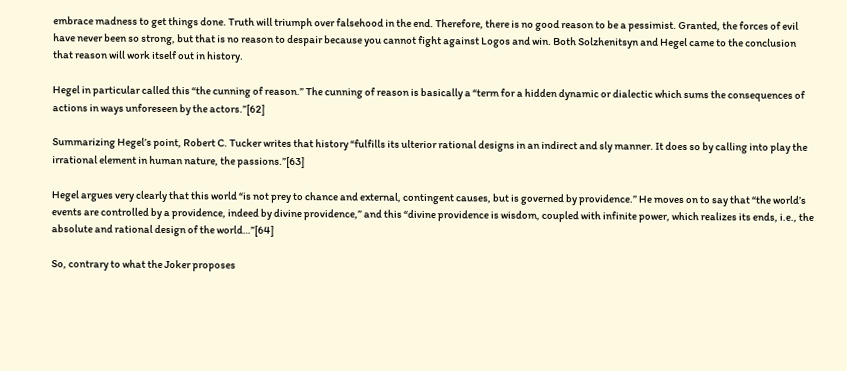embrace madness to get things done. Truth will triumph over falsehood in the end. Therefore, there is no good reason to be a pessimist. Granted, the forces of evil have never been so strong, but that is no reason to despair because you cannot fight against Logos and win. Both Solzhenitsyn and Hegel came to the conclusion that reason will work itself out in history.

Hegel in particular called this “the cunning of reason.” The cunning of reason is basically a “term for a hidden dynamic or dialectic which sums the consequences of actions in ways unforeseen by the actors.”[62]

Summarizing Hegel’s point, Robert C. Tucker writes that history “fulfills its ulterior rational designs in an indirect and sly manner. It does so by calling into play the irrational element in human nature, the passions.”[63]

Hegel argues very clearly that this world “is not prey to chance and external, contingent causes, but is governed by providence.” He moves on to say that “the world’s events are controlled by a providence, indeed by divine providence,” and this “divine providence is wisdom, coupled with infinite power, which realizes its ends, i.e., the absolute and rational design of the world…”[64]

So, contrary to what the Joker proposes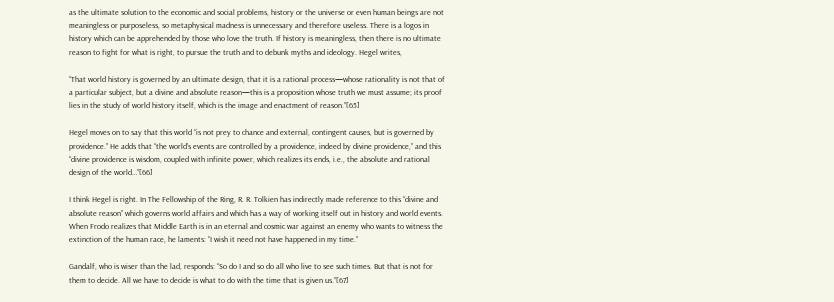as the ultimate solution to the economic and social problems, history or the universe or even human beings are not meaningless or purposeless, so metaphysical madness is unnecessary and therefore useless. There is a logos in history which can be apprehended by those who love the truth. If history is meaningless, then there is no ultimate reason to fight for what is right, to pursue the truth and to debunk myths and ideology. Hegel writes,

“That world history is governed by an ultimate design, that it is a rational process—whose rationality is not that of a particular subject, but a divine and absolute reason—this is a proposition whose truth we must assume; its proof lies in the study of world history itself, which is the image and enactment of reason.”[65]

Hegel moves on to say that this world “is not prey to chance and external, contingent causes, but is governed by providence.” He adds that “the world’s events are controlled by a providence, indeed by divine providence,” and this “divine providence is wisdom, coupled with infinite power, which realizes its ends, i.e., the absolute and rational design of the world…”[66]

I think Hegel is right. In The Fellowship of the Ring, R. R. Tolkien has indirectly made reference to this “divine and absolute reason” which governs world affairs and which has a way of working itself out in history and world events. When Frodo realizes that Middle Earth is in an eternal and cosmic war against an enemy who wants to witness the extinction of the human race, he laments: “I wish it need not have happened in my time.”

Gandalf, who is wiser than the lad, responds: “So do I and so do all who live to see such times. But that is not for them to decide. All we have to decide is what to do with the time that is given us.”[67]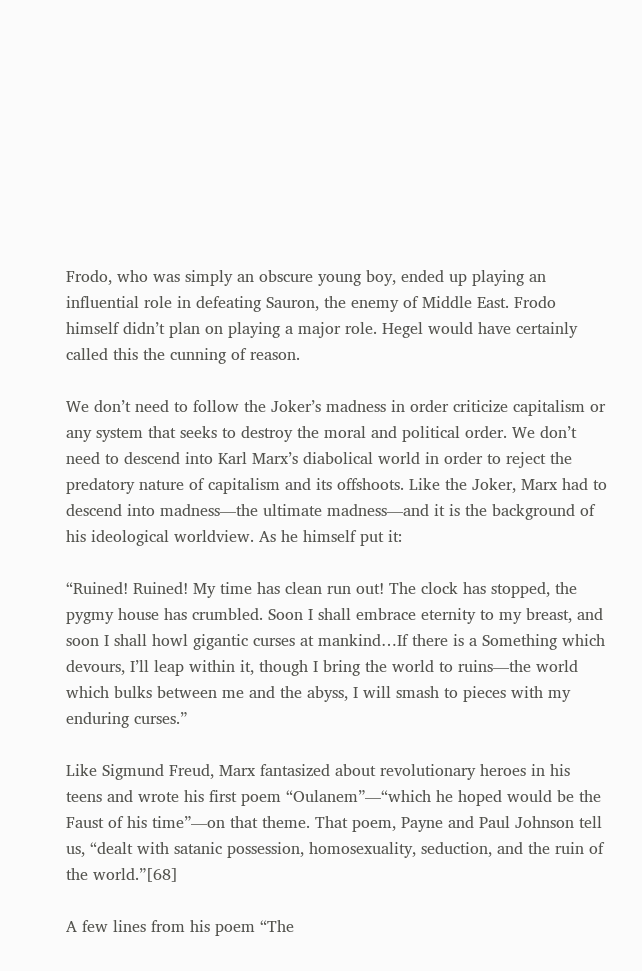Frodo, who was simply an obscure young boy, ended up playing an influential role in defeating Sauron, the enemy of Middle East. Frodo himself didn’t plan on playing a major role. Hegel would have certainly called this the cunning of reason.

We don’t need to follow the Joker’s madness in order criticize capitalism or any system that seeks to destroy the moral and political order. We don’t need to descend into Karl Marx’s diabolical world in order to reject the predatory nature of capitalism and its offshoots. Like the Joker, Marx had to descend into madness—the ultimate madness—and it is the background of his ideological worldview. As he himself put it:

“Ruined! Ruined! My time has clean run out! The clock has stopped, the pygmy house has crumbled. Soon I shall embrace eternity to my breast, and soon I shall howl gigantic curses at mankind…If there is a Something which devours, I’ll leap within it, though I bring the world to ruins—the world which bulks between me and the abyss, I will smash to pieces with my enduring curses.”

Like Sigmund Freud, Marx fantasized about revolutionary heroes in his teens and wrote his first poem “Oulanem”—“which he hoped would be the Faust of his time”—on that theme. That poem, Payne and Paul Johnson tell us, “dealt with satanic possession, homosexuality, seduction, and the ruin of the world.”[68]

A few lines from his poem “The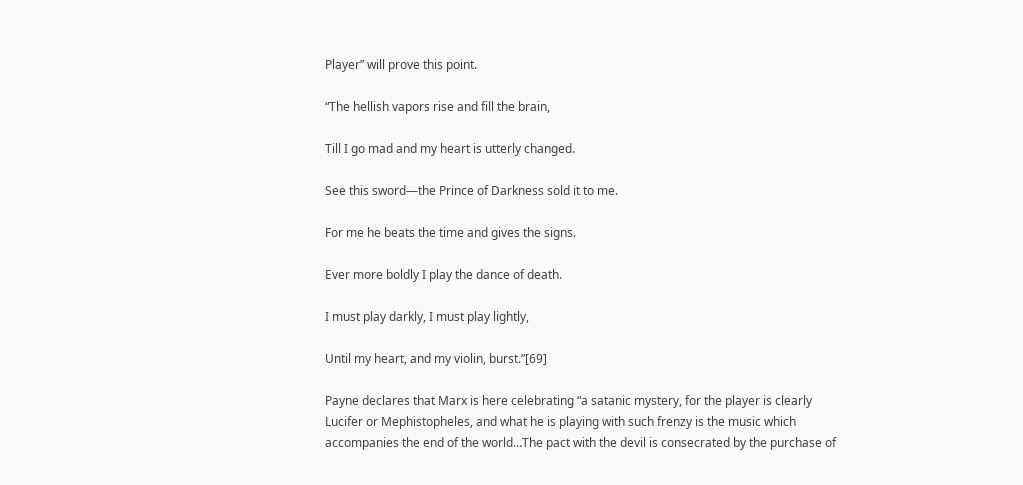Player” will prove this point.

“The hellish vapors rise and fill the brain,

Till I go mad and my heart is utterly changed.

See this sword—the Prince of Darkness sold it to me.

For me he beats the time and gives the signs.

Ever more boldly I play the dance of death.

I must play darkly, I must play lightly,

Until my heart, and my violin, burst.”[69]

Payne declares that Marx is here celebrating “a satanic mystery, for the player is clearly Lucifer or Mephistopheles, and what he is playing with such frenzy is the music which accompanies the end of the world…The pact with the devil is consecrated by the purchase of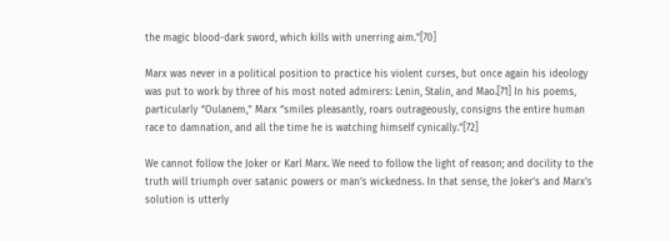the magic blood-dark sword, which kills with unerring aim.”[70]

Marx was never in a political position to practice his violent curses, but once again his ideology was put to work by three of his most noted admirers: Lenin, Stalin, and Mao.[71] In his poems, particularly “Oulanem,” Marx “smiles pleasantly, roars outrageously, consigns the entire human race to damnation, and all the time he is watching himself cynically.”[72]

We cannot follow the Joker or Karl Marx. We need to follow the light of reason; and docility to the truth will triumph over satanic powers or man’s wickedness. In that sense, the Joker’s and Marx’s solution is utterly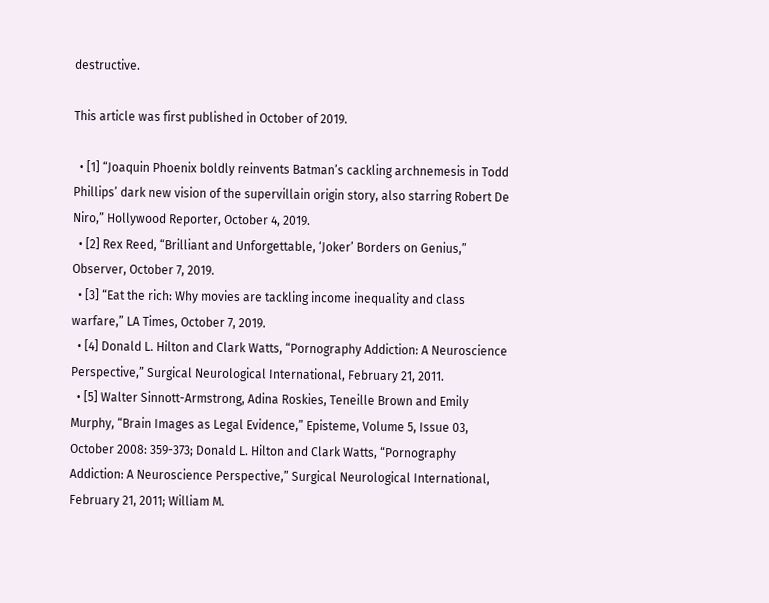destructive.

This article was first published in October of 2019.

  • [1] “Joaquin Phoenix boldly reinvents Batman’s cackling archnemesis in Todd Phillips’ dark new vision of the supervillain origin story, also starring Robert De Niro,” Hollywood Reporter, October 4, 2019.
  • [2] Rex Reed, “Brilliant and Unforgettable, ‘Joker’ Borders on Genius,” Observer, October 7, 2019.
  • [3] “Eat the rich: Why movies are tackling income inequality and class warfare,” LA Times, October 7, 2019.
  • [4] Donald L. Hilton and Clark Watts, “Pornography Addiction: A Neuroscience Perspective,” Surgical Neurological International, February 21, 2011.
  • [5] Walter Sinnott-Armstrong, Adina Roskies, Teneille Brown and Emily Murphy, “Brain Images as Legal Evidence,” Episteme, Volume 5, Issue 03, October 2008: 359-373; Donald L. Hilton and Clark Watts, “Pornography Addiction: A Neuroscience Perspective,” Surgical Neurological International, February 21, 2011; William M.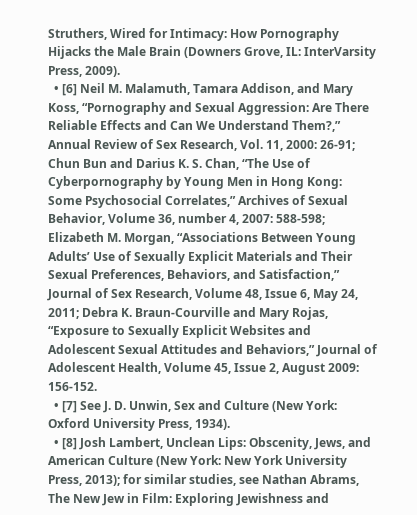Struthers, Wired for Intimacy: How Pornography Hijacks the Male Brain (Downers Grove, IL: InterVarsity Press, 2009).
  • [6] Neil M. Malamuth, Tamara Addison, and Mary Koss, “Pornography and Sexual Aggression: Are There Reliable Effects and Can We Understand Them?,” Annual Review of Sex Research, Vol. 11, 2000: 26-91; Chun Bun and Darius K. S. Chan, “The Use of Cyberpornography by Young Men in Hong Kong: Some Psychosocial Correlates,” Archives of Sexual Behavior, Volume 36, number 4, 2007: 588-598; Elizabeth M. Morgan, “Associations Between Young Adults’ Use of Sexually Explicit Materials and Their Sexual Preferences, Behaviors, and Satisfaction,” Journal of Sex Research, Volume 48, Issue 6, May 24, 2011; Debra K. Braun-Courville and Mary Rojas, “Exposure to Sexually Explicit Websites and Adolescent Sexual Attitudes and Behaviors,” Journal of Adolescent Health, Volume 45, Issue 2, August 2009: 156-152.
  • [7] See J. D. Unwin, Sex and Culture (New York: Oxford University Press, 1934).
  • [8] Josh Lambert, Unclean Lips: Obscenity, Jews, and American Culture (New York: New York University Press, 2013); for similar studies, see Nathan Abrams, The New Jew in Film: Exploring Jewishness and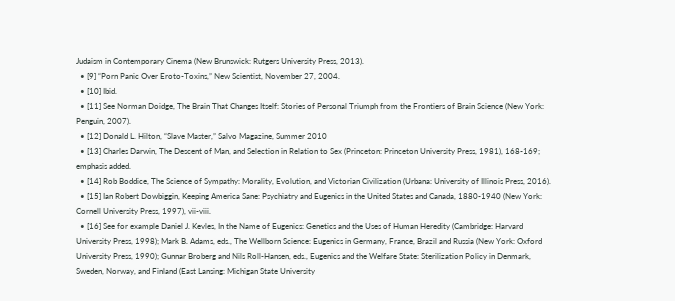Judaism in Contemporary Cinema (New Brunswick: Rutgers University Press, 2013).
  • [9] “Porn Panic Over Eroto-Toxins,” New Scientist, November 27, 2004.
  • [10] Ibid.
  • [11] See Norman Doidge, The Brain That Changes Itself: Stories of Personal Triumph from the Frontiers of Brain Science (New York: Penguin, 2007).
  • [12] Donald L. Hilton, “Slave Master,” Salvo Magazine, Summer 2010
  • [13] Charles Darwin, The Descent of Man, and Selection in Relation to Sex (Princeton: Princeton University Press, 1981), 168-169; emphasis added.
  • [14] Rob Boddice, The Science of Sympathy: Morality, Evolution, and Victorian Civilization (Urbana: University of Illinois Press, 2016).
  • [15] Ian Robert Dowbiggin, Keeping America Sane: Psychiatry and Eugenics in the United States and Canada, 1880-1940 (New York: Cornell University Press, 1997), vii-viii.
  • [16] See for example Daniel J. Kevles, In the Name of Eugenics: Genetics and the Uses of Human Heredity (Cambridge: Harvard University Press, 1998); Mark B. Adams, eds., The Wellborn Science: Eugenics in Germany, France, Brazil and Russia (New York: Oxford University Press, 1990); Gunnar Broberg and Nils Roll-Hansen, eds., Eugenics and the Welfare State: Sterilization Policy in Denmark, Sweden, Norway, and Finland (East Lansing: Michigan State University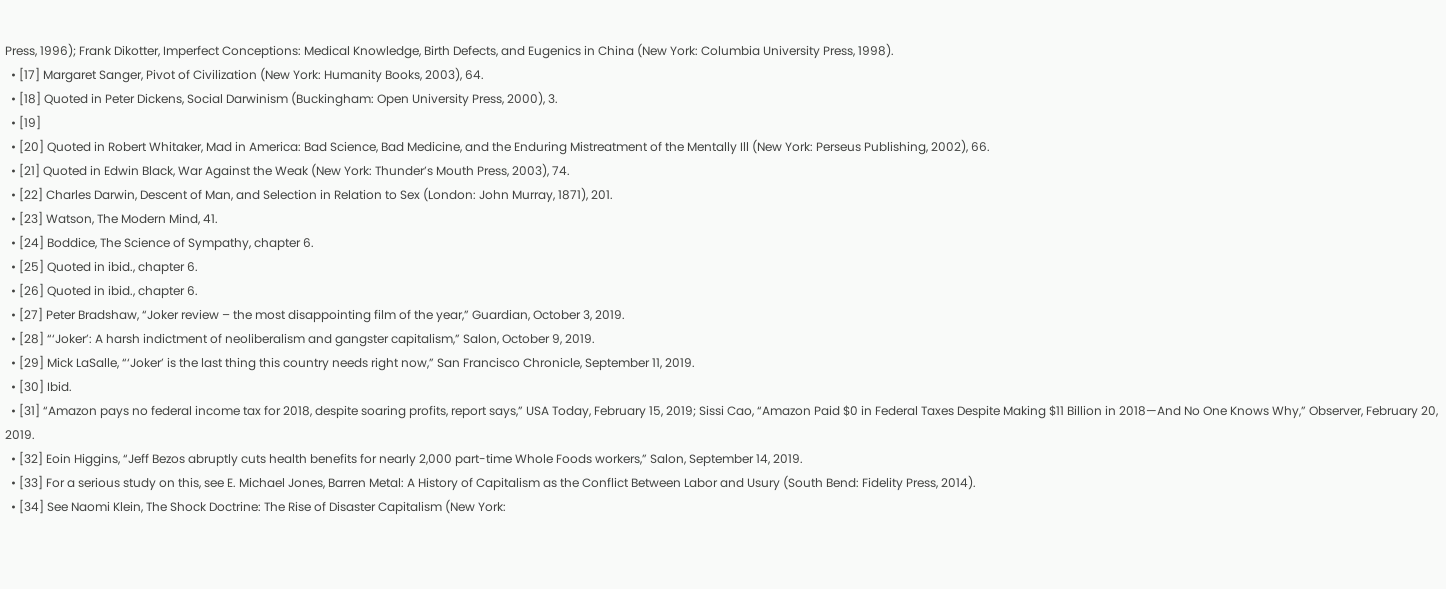Press, 1996); Frank Dikotter, Imperfect Conceptions: Medical Knowledge, Birth Defects, and Eugenics in China (New York: Columbia University Press, 1998).
  • [17] Margaret Sanger, Pivot of Civilization (New York: Humanity Books, 2003), 64.
  • [18] Quoted in Peter Dickens, Social Darwinism (Buckingham: Open University Press, 2000), 3.
  • [19]
  • [20] Quoted in Robert Whitaker, Mad in America: Bad Science, Bad Medicine, and the Enduring Mistreatment of the Mentally Ill (New York: Perseus Publishing, 2002), 66.
  • [21] Quoted in Edwin Black, War Against the Weak (New York: Thunder’s Mouth Press, 2003), 74.
  • [22] Charles Darwin, Descent of Man, and Selection in Relation to Sex (London: John Murray, 1871), 201.
  • [23] Watson, The Modern Mind, 41.
  • [24] Boddice, The Science of Sympathy, chapter 6.
  • [25] Quoted in ibid., chapter 6.
  • [26] Quoted in ibid., chapter 6.
  • [27] Peter Bradshaw, “Joker review – the most disappointing film of the year,” Guardian, October 3, 2019.
  • [28] “‘Joker’: A harsh indictment of neoliberalism and gangster capitalism,” Salon, October 9, 2019.
  • [29] Mick LaSalle, “‘Joker’ is the last thing this country needs right now,” San Francisco Chronicle, September 11, 2019.
  • [30] Ibid.
  • [31] “Amazon pays no federal income tax for 2018, despite soaring profits, report says,” USA Today, February 15, 2019; Sissi Cao, “Amazon Paid $0 in Federal Taxes Despite Making $11 Billion in 2018—And No One Knows Why,” Observer, February 20, 2019.
  • [32] Eoin Higgins, “Jeff Bezos abruptly cuts health benefits for nearly 2,000 part-time Whole Foods workers,” Salon, September 14, 2019.
  • [33] For a serious study on this, see E. Michael Jones, Barren Metal: A History of Capitalism as the Conflict Between Labor and Usury (South Bend: Fidelity Press, 2014).
  • [34] See Naomi Klein, The Shock Doctrine: The Rise of Disaster Capitalism (New York: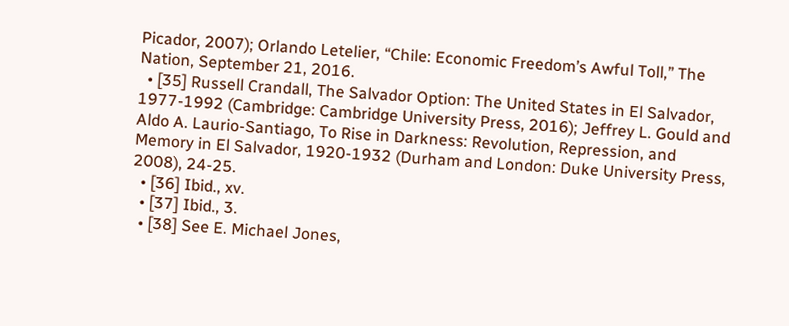Picador, 2007); Orlando Letelier, “Chile: Economic Freedom’s Awful Toll,” The Nation, September 21, 2016.
  • [35] Russell Crandall, The Salvador Option: The United States in El Salvador, 1977-1992 (Cambridge: Cambridge University Press, 2016); Jeffrey L. Gould and Aldo A. Laurio-Santiago, To Rise in Darkness: Revolution, Repression, and Memory in El Salvador, 1920-1932 (Durham and London: Duke University Press, 2008), 24-25.
  • [36] Ibid., xv.
  • [37] Ibid., 3.
  • [38] See E. Michael Jones,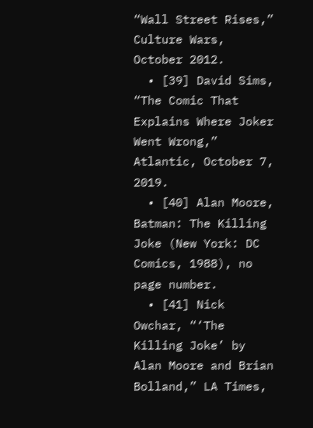“Wall Street Rises,” Culture Wars, October 2012.
  • [39] David Sims, “The Comic That Explains Where Joker Went Wrong,” Atlantic, October 7, 2019.
  • [40] Alan Moore, Batman: The Killing Joke (New York: DC Comics, 1988), no page number.
  • [41] Nick Owchar, “‘The Killing Joke’ by Alan Moore and Brian Bolland,” LA Times,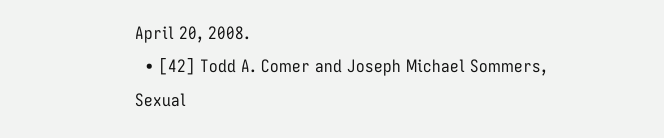April 20, 2008.
  • [42] Todd A. Comer and Joseph Michael Sommers, Sexual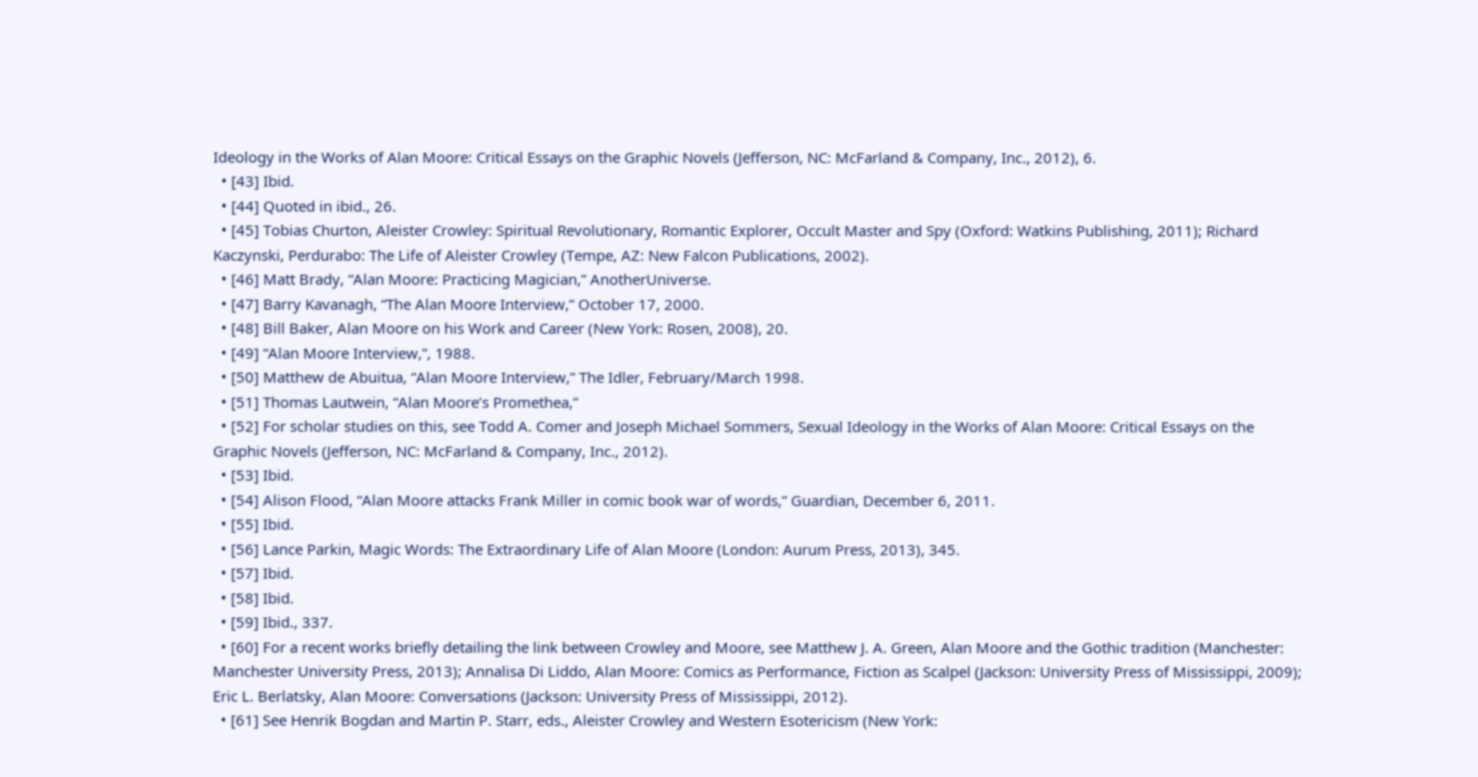Ideology in the Works of Alan Moore: Critical Essays on the Graphic Novels (Jefferson, NC: McFarland & Company, Inc., 2012), 6.
  • [43] Ibid.
  • [44] Quoted in ibid., 26.
  • [45] Tobias Churton, Aleister Crowley: Spiritual Revolutionary, Romantic Explorer, Occult Master and Spy (Oxford: Watkins Publishing, 2011); Richard Kaczynski, Perdurabo: The Life of Aleister Crowley (Tempe, AZ: New Falcon Publications, 2002).
  • [46] Matt Brady, “Alan Moore: Practicing Magician,” AnotherUniverse.
  • [47] Barry Kavanagh, “The Alan Moore Interview,” October 17, 2000.
  • [48] Bill Baker, Alan Moore on his Work and Career (New York: Rosen, 2008), 20.
  • [49] “Alan Moore Interview,”, 1988.
  • [50] Matthew de Abuitua, “Alan Moore Interview,” The Idler, February/March 1998.
  • [51] Thomas Lautwein, “Alan Moore’s Promethea,”
  • [52] For scholar studies on this, see Todd A. Comer and Joseph Michael Sommers, Sexual Ideology in the Works of Alan Moore: Critical Essays on the Graphic Novels (Jefferson, NC: McFarland & Company, Inc., 2012).
  • [53] Ibid.
  • [54] Alison Flood, “Alan Moore attacks Frank Miller in comic book war of words,” Guardian, December 6, 2011.
  • [55] Ibid.
  • [56] Lance Parkin, Magic Words: The Extraordinary Life of Alan Moore (London: Aurum Press, 2013), 345.
  • [57] Ibid.
  • [58] Ibid.
  • [59] Ibid., 337.
  • [60] For a recent works briefly detailing the link between Crowley and Moore, see Matthew J. A. Green, Alan Moore and the Gothic tradition (Manchester: Manchester University Press, 2013); Annalisa Di Liddo, Alan Moore: Comics as Performance, Fiction as Scalpel (Jackson: University Press of Mississippi, 2009); Eric L. Berlatsky, Alan Moore: Conversations (Jackson: University Press of Mississippi, 2012).
  • [61] See Henrik Bogdan and Martin P. Starr, eds., Aleister Crowley and Western Esotericism (New York: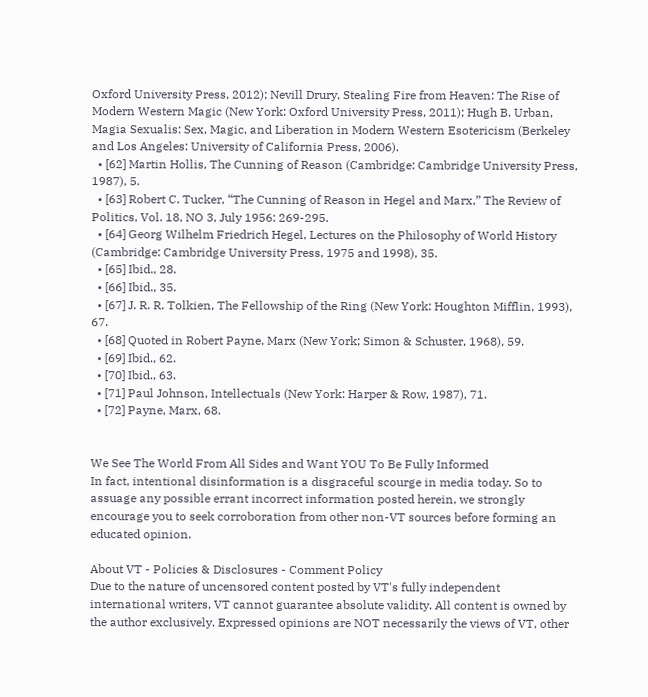Oxford University Press, 2012); Nevill Drury, Stealing Fire from Heaven: The Rise of Modern Western Magic (New York: Oxford University Press, 2011); Hugh B. Urban, Magia Sexualis: Sex, Magic, and Liberation in Modern Western Esotericism (Berkeley and Los Angeles: University of California Press, 2006).
  • [62] Martin Hollis, The Cunning of Reason (Cambridge: Cambridge University Press, 1987), 5.
  • [63] Robert C. Tucker, “The Cunning of Reason in Hegel and Marx,” The Review of Politics, Vol. 18, NO 3, July 1956: 269-295.
  • [64] Georg Wilhelm Friedrich Hegel, Lectures on the Philosophy of World History (Cambridge: Cambridge University Press, 1975 and 1998), 35.
  • [65] Ibid., 28.
  • [66] Ibid., 35.
  • [67] J. R. R. Tolkien, The Fellowship of the Ring (New York: Houghton Mifflin, 1993), 67.
  • [68] Quoted in Robert Payne, Marx (New York; Simon & Schuster, 1968), 59.
  • [69] Ibid., 62.
  • [70] Ibid., 63.
  • [71] Paul Johnson, Intellectuals (New York: Harper & Row, 1987), 71.
  • [72] Payne, Marx, 68.


We See The World From All Sides and Want YOU To Be Fully Informed
In fact, intentional disinformation is a disgraceful scourge in media today. So to assuage any possible errant incorrect information posted herein, we strongly encourage you to seek corroboration from other non-VT sources before forming an educated opinion.

About VT - Policies & Disclosures - Comment Policy
Due to the nature of uncensored content posted by VT's fully independent international writers, VT cannot guarantee absolute validity. All content is owned by the author exclusively. Expressed opinions are NOT necessarily the views of VT, other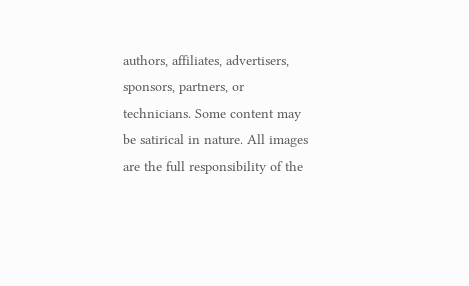authors, affiliates, advertisers, sponsors, partners, or technicians. Some content may be satirical in nature. All images are the full responsibility of the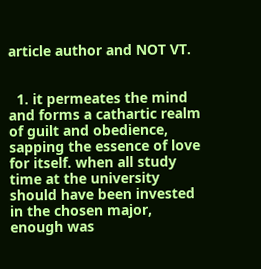article author and NOT VT.


  1. it permeates the mind and forms a cathartic realm of guilt and obedience, sapping the essence of love for itself. when all study time at the university should have been invested in the chosen major, enough was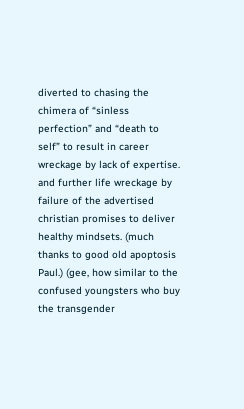diverted to chasing the chimera of “sinless perfection” and “death to self” to result in career wreckage by lack of expertise. and further life wreckage by failure of the advertised christian promises to deliver healthy mindsets. (much thanks to good old apoptosis Paul.) (gee, how similar to the confused youngsters who buy the transgender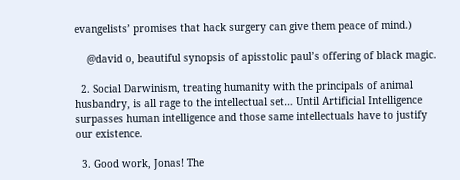evangelists’ promises that hack surgery can give them peace of mind.)

    @david o, beautiful synopsis of apisstolic paul’s offering of black magic.

  2. Social Darwinism, treating humanity with the principals of animal husbandry, is all rage to the intellectual set… Until Artificial Intelligence surpasses human intelligence and those same intellectuals have to justify our existence.

  3. Good work, Jonas! The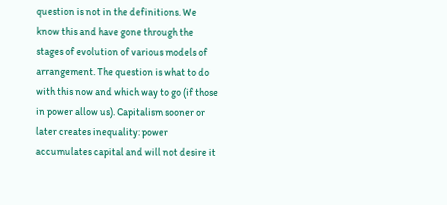question is not in the definitions. We know this and have gone through the stages of evolution of various models of arrangement. The question is what to do with this now and which way to go (if those in power allow us). Capitalism sooner or later creates inequality: power accumulates capital and will not desire it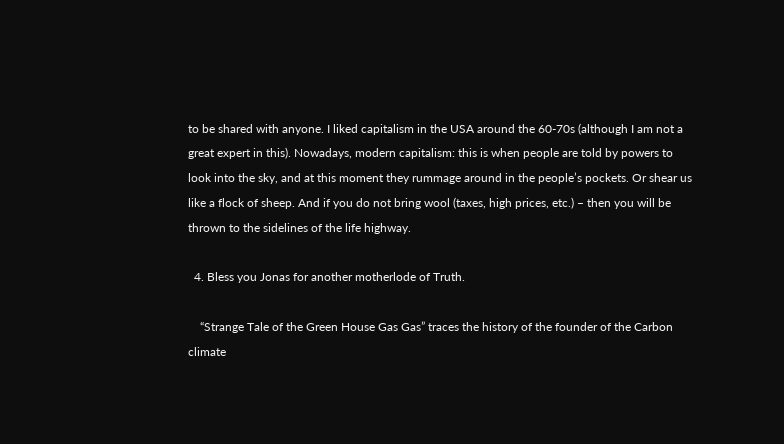to be shared with anyone. I liked capitalism in the USA around the 60-70s (although I am not a great expert in this). Nowadays, modern capitalism: this is when people are told by powers to look into the sky, and at this moment they rummage around in the people’s pockets. Or shear us like a flock of sheep. And if you do not bring wool (taxes, high prices, etc.) – then you will be thrown to the sidelines of the life highway.

  4. Bless you Jonas for another motherlode of Truth.

    “Strange Tale of the Green House Gas Gas” traces the history of the founder of the Carbon climate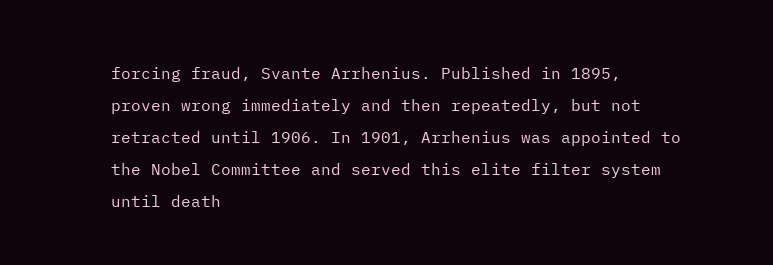forcing fraud, Svante Arrhenius. Published in 1895, proven wrong immediately and then repeatedly, but not retracted until 1906. In 1901, Arrhenius was appointed to the Nobel Committee and served this elite filter system until death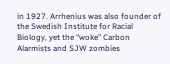in 1927. Arrhenius was also founder of the Swedish Institute for Racial Biology, yet the “woke” Carbon Alarmists and SJW zombies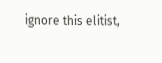ignore this elitist,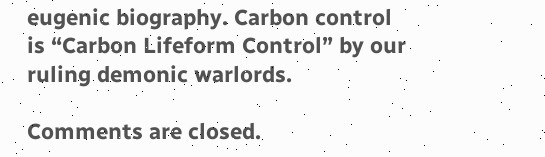eugenic biography. Carbon control is “Carbon Lifeform Control” by our ruling demonic warlords.

Comments are closed.